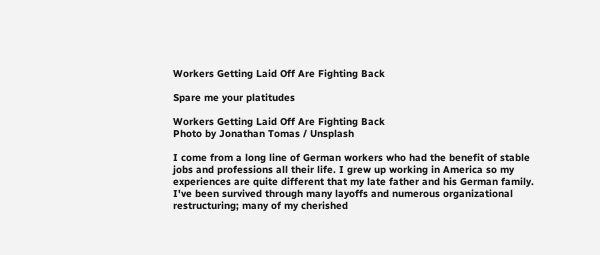Workers Getting Laid Off Are Fighting Back

Spare me your platitudes

Workers Getting Laid Off Are Fighting Back
Photo by Jonathan Tomas / Unsplash

I come from a long line of German workers who had the benefit of stable jobs and professions all their life. I grew up working in America so my experiences are quite different that my late father and his German family. I've been survived through many layoffs and numerous organizational restructuring; many of my cherished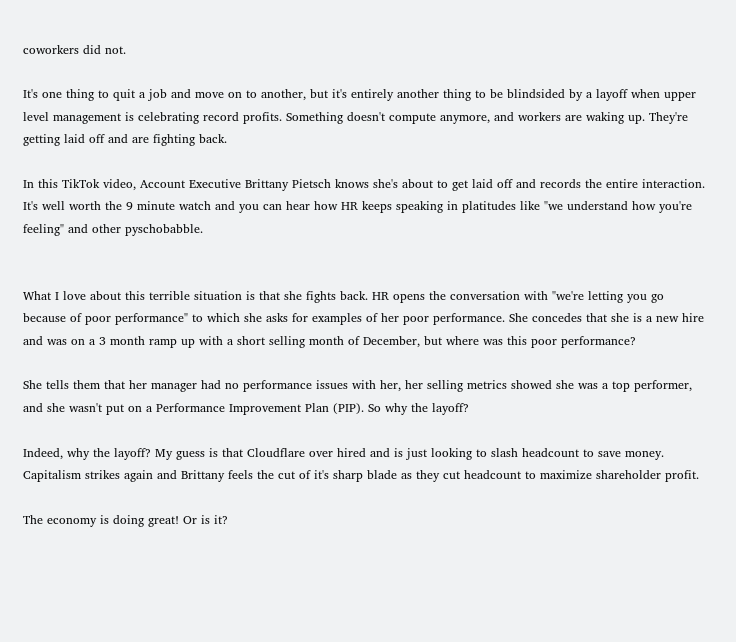coworkers did not.

It's one thing to quit a job and move on to another, but it's entirely another thing to be blindsided by a layoff when upper level management is celebrating record profits. Something doesn't compute anymore, and workers are waking up. They're getting laid off and are fighting back.

In this TikTok video, Account Executive Brittany Pietsch knows she's about to get laid off and records the entire interaction. It's well worth the 9 minute watch and you can hear how HR keeps speaking in platitudes like "we understand how you're feeling" and other pyschobabble.


What I love about this terrible situation is that she fights back. HR opens the conversation with "we're letting you go because of poor performance" to which she asks for examples of her poor performance. She concedes that she is a new hire and was on a 3 month ramp up with a short selling month of December, but where was this poor performance?

She tells them that her manager had no performance issues with her, her selling metrics showed she was a top performer, and she wasn't put on a Performance Improvement Plan (PIP). So why the layoff?

Indeed, why the layoff? My guess is that Cloudflare over hired and is just looking to slash headcount to save money. Capitalism strikes again and Brittany feels the cut of it's sharp blade as they cut headcount to maximize shareholder profit.

The economy is doing great! Or is it?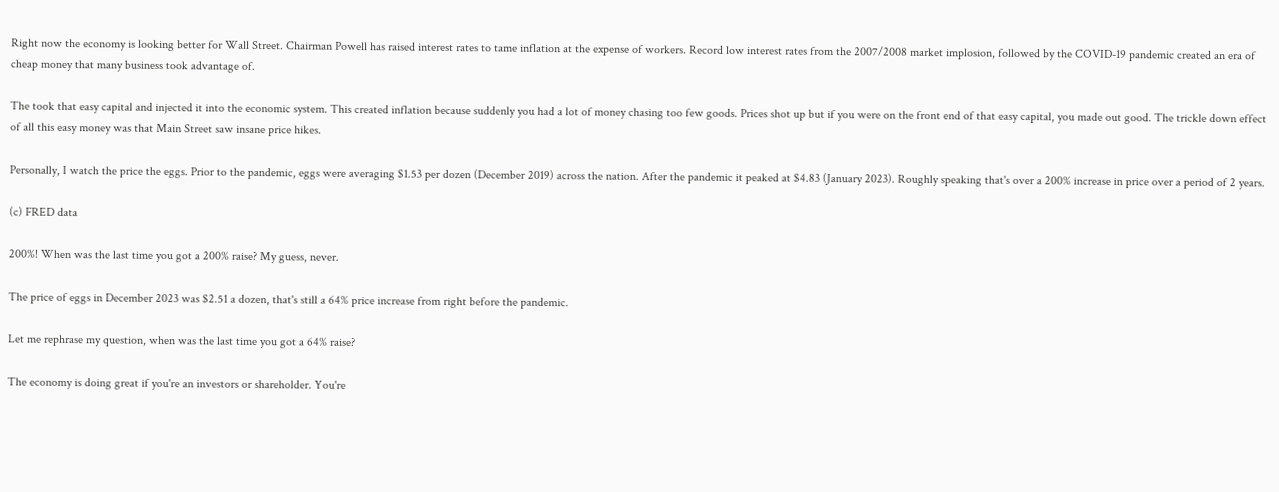Right now the economy is looking better for Wall Street. Chairman Powell has raised interest rates to tame inflation at the expense of workers. Record low interest rates from the 2007/2008 market implosion, followed by the COVID-19 pandemic created an era of cheap money that many business took advantage of.

The took that easy capital and injected it into the economic system. This created inflation because suddenly you had a lot of money chasing too few goods. Prices shot up but if you were on the front end of that easy capital, you made out good. The trickle down effect of all this easy money was that Main Street saw insane price hikes.

Personally, I watch the price the eggs. Prior to the pandemic, eggs were averaging $1.53 per dozen (December 2019) across the nation. After the pandemic it peaked at $4.83 (January 2023). Roughly speaking that's over a 200% increase in price over a period of 2 years.

(c) FRED data

200%! When was the last time you got a 200% raise? My guess, never.

The price of eggs in December 2023 was $2.51 a dozen, that's still a 64% price increase from right before the pandemic.

Let me rephrase my question, when was the last time you got a 64% raise?

The economy is doing great if you're an investors or shareholder. You're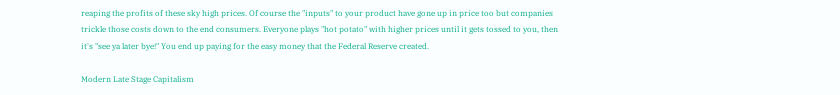reaping the profits of these sky high prices. Of course the "inputs" to your product have gone up in price too but companies trickle those costs down to the end consumers. Everyone plays "hot potato" with higher prices until it gets tossed to you, then it's "see ya later bye!" You end up paying for the easy money that the Federal Reserve created.

Modern Late Stage Capitalism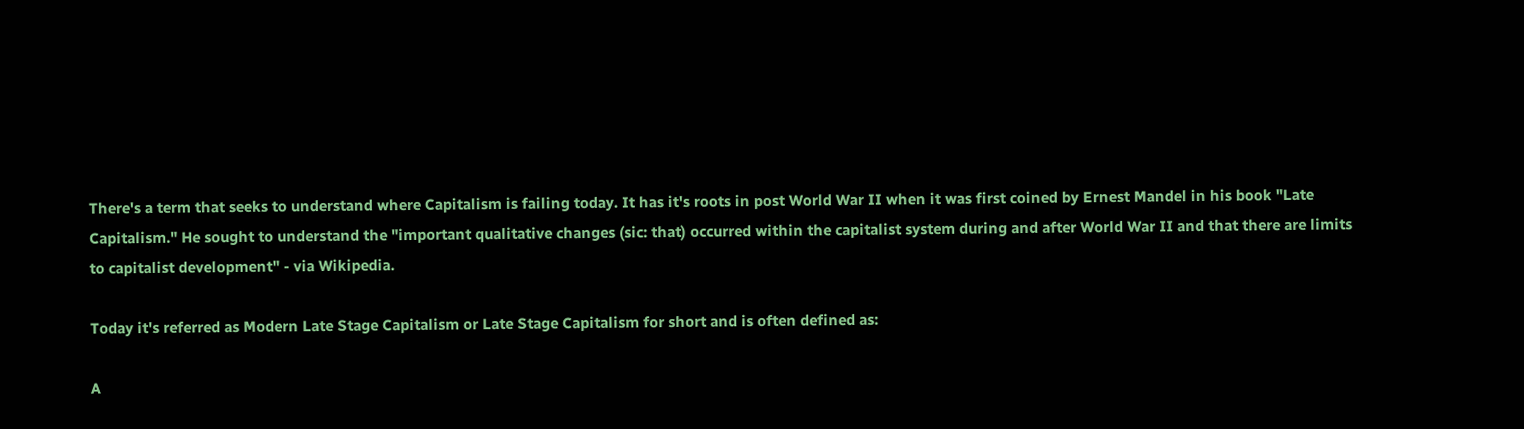There's a term that seeks to understand where Capitalism is failing today. It has it's roots in post World War II when it was first coined by Ernest Mandel in his book "Late Capitalism." He sought to understand the "important qualitative changes (sic: that) occurred within the capitalist system during and after World War II and that there are limits to capitalist development" - via Wikipedia.

Today it's referred as Modern Late Stage Capitalism or Late Stage Capitalism for short and is often defined as:

A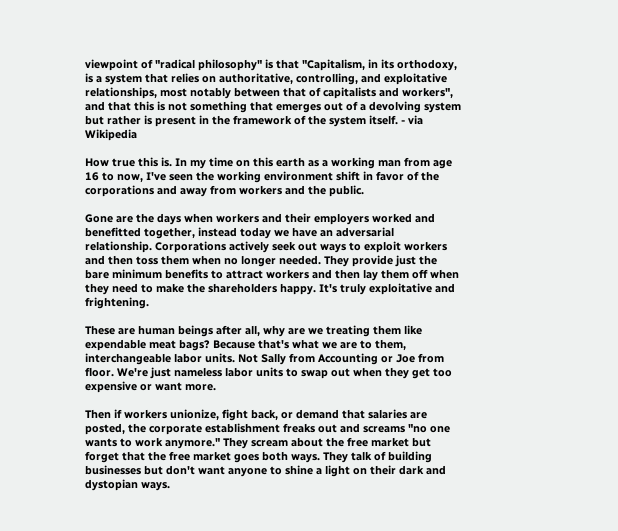viewpoint of "radical philosophy" is that "Capitalism, in its orthodoxy, is a system that relies on authoritative, controlling, and exploitative relationships, most notably between that of capitalists and workers", and that this is not something that emerges out of a devolving system but rather is present in the framework of the system itself. - via Wikipedia

How true this is. In my time on this earth as a working man from age 16 to now, I've seen the working environment shift in favor of the corporations and away from workers and the public.

Gone are the days when workers and their employers worked and benefitted together, instead today we have an adversarial relationship. Corporations actively seek out ways to exploit workers and then toss them when no longer needed. They provide just the bare minimum benefits to attract workers and then lay them off when they need to make the shareholders happy. It's truly exploitative and frightening.

These are human beings after all, why are we treating them like expendable meat bags? Because that's what we are to them, interchangeable labor units. Not Sally from Accounting or Joe from floor. We're just nameless labor units to swap out when they get too expensive or want more.

Then if workers unionize, fight back, or demand that salaries are posted, the corporate establishment freaks out and screams "no one wants to work anymore." They scream about the free market but forget that the free market goes both ways. They talk of building businesses but don't want anyone to shine a light on their dark and dystopian ways.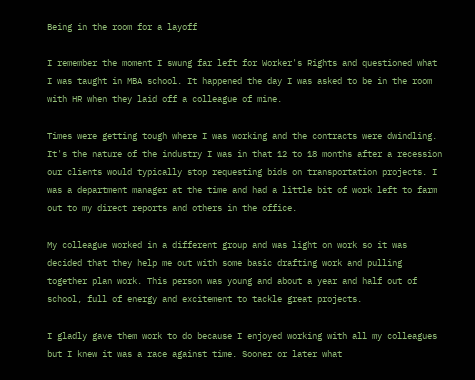Being in the room for a layoff

I remember the moment I swung far left for Worker's Rights and questioned what I was taught in MBA school. It happened the day I was asked to be in the room with HR when they laid off a colleague of mine.

Times were getting tough where I was working and the contracts were dwindling. It's the nature of the industry I was in that 12 to 18 months after a recession our clients would typically stop requesting bids on transportation projects. I was a department manager at the time and had a little bit of work left to farm out to my direct reports and others in the office.

My colleague worked in a different group and was light on work so it was decided that they help me out with some basic drafting work and pulling together plan work. This person was young and about a year and half out of school, full of energy and excitement to tackle great projects.

I gladly gave them work to do because I enjoyed working with all my colleagues but I knew it was a race against time. Sooner or later what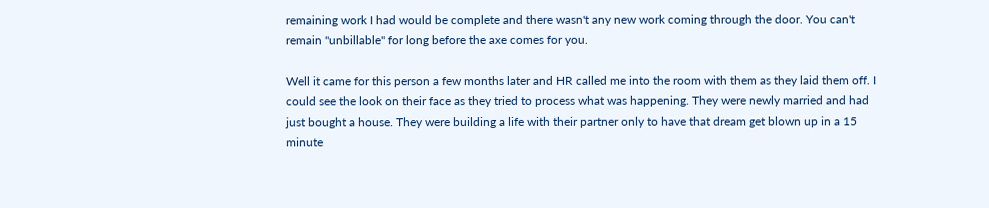remaining work I had would be complete and there wasn't any new work coming through the door. You can't remain "unbillable" for long before the axe comes for you.

Well it came for this person a few months later and HR called me into the room with them as they laid them off. I could see the look on their face as they tried to process what was happening. They were newly married and had just bought a house. They were building a life with their partner only to have that dream get blown up in a 15 minute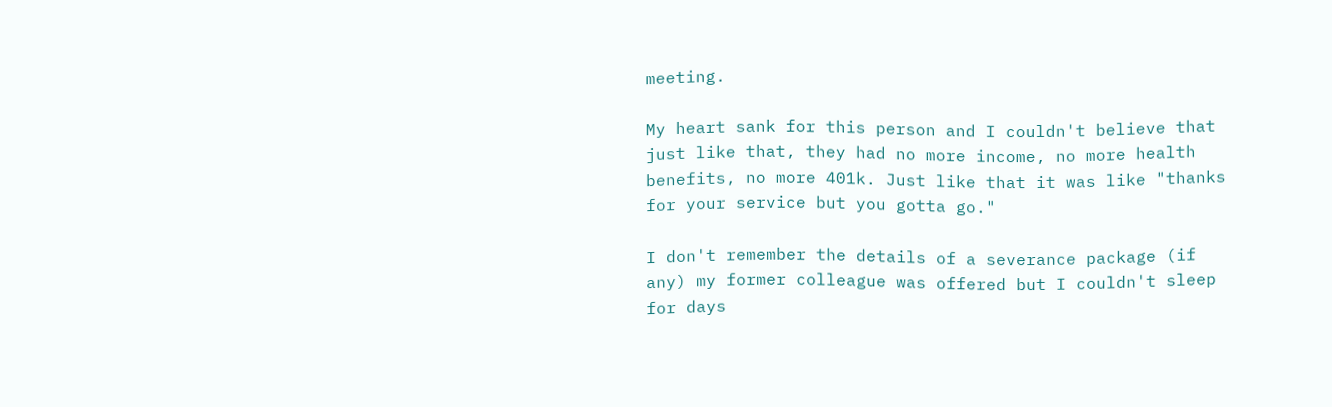meeting.

My heart sank for this person and I couldn't believe that just like that, they had no more income, no more health benefits, no more 401k. Just like that it was like "thanks for your service but you gotta go."

I don't remember the details of a severance package (if any) my former colleague was offered but I couldn't sleep for days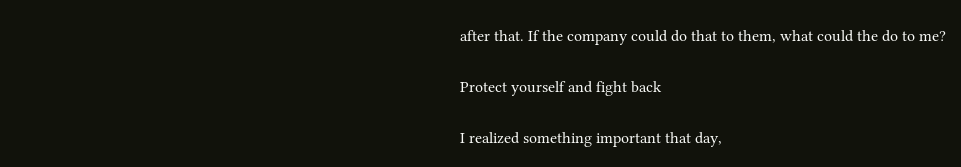after that. If the company could do that to them, what could the do to me?

Protect yourself and fight back

I realized something important that day,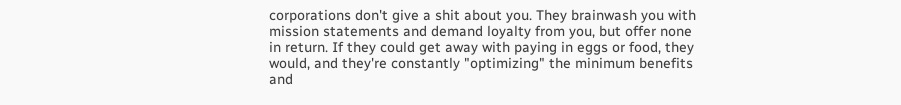corporations don't give a shit about you. They brainwash you with mission statements and demand loyalty from you, but offer none in return. If they could get away with paying in eggs or food, they would, and they're constantly "optimizing" the minimum benefits and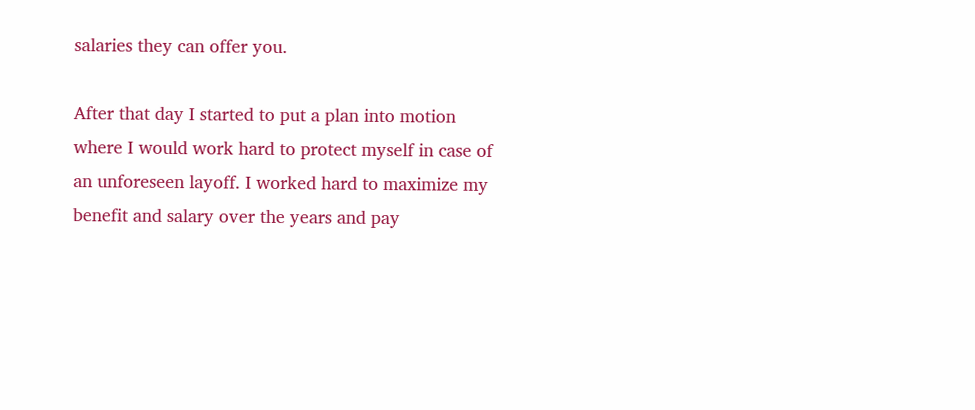salaries they can offer you.

After that day I started to put a plan into motion where I would work hard to protect myself in case of an unforeseen layoff. I worked hard to maximize my benefit and salary over the years and pay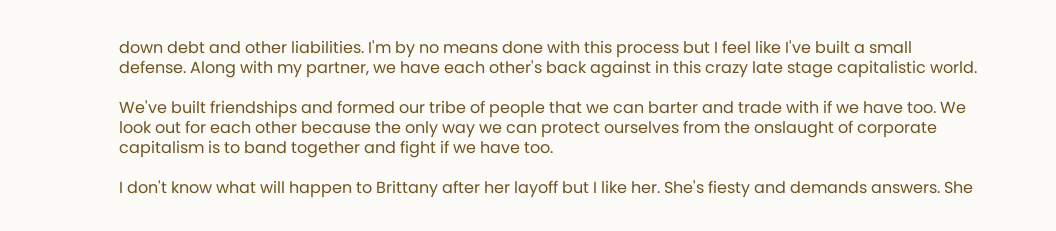down debt and other liabilities. I'm by no means done with this process but I feel like I've built a small defense. Along with my partner, we have each other's back against in this crazy late stage capitalistic world.

We've built friendships and formed our tribe of people that we can barter and trade with if we have too. We look out for each other because the only way we can protect ourselves from the onslaught of corporate capitalism is to band together and fight if we have too.

I don't know what will happen to Brittany after her layoff but I like her. She's fiesty and demands answers. She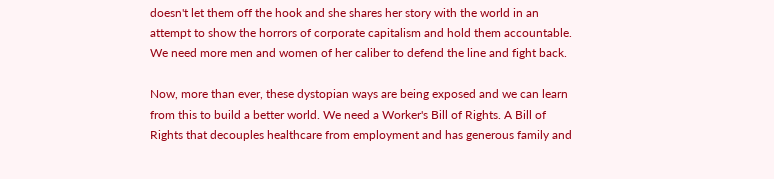doesn't let them off the hook and she shares her story with the world in an attempt to show the horrors of corporate capitalism and hold them accountable. We need more men and women of her caliber to defend the line and fight back.

Now, more than ever, these dystopian ways are being exposed and we can learn from this to build a better world. We need a Worker's Bill of Rights. A Bill of Rights that decouples healthcare from employment and has generous family and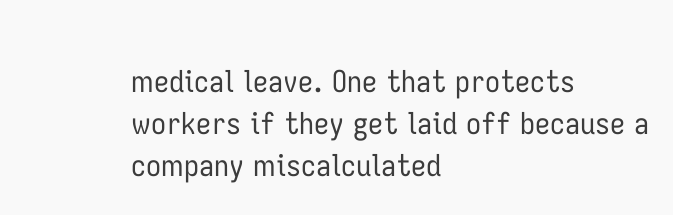medical leave. One that protects workers if they get laid off because a company miscalculated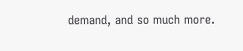demand, and so much more.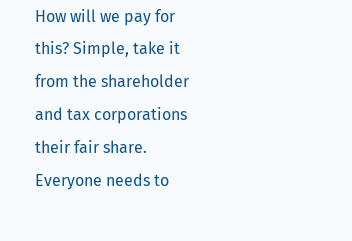How will we pay for this? Simple, take it from the shareholder and tax corporations their fair share. Everyone needs to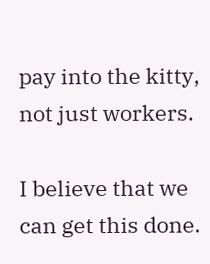pay into the kitty, not just workers.

I believe that we can get this done.